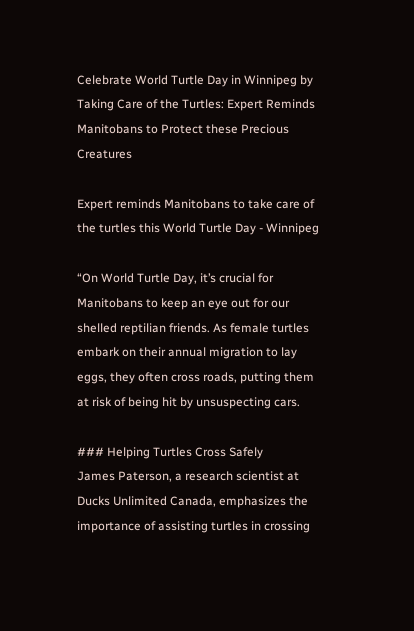Celebrate World Turtle Day in Winnipeg by Taking Care of the Turtles: Expert Reminds Manitobans to Protect these Precious Creatures

Expert reminds Manitobans to take care of the turtles this World Turtle Day - Winnipeg

“On World Turtle Day, it’s crucial for Manitobans to keep an eye out for our shelled reptilian friends. As female turtles embark on their annual migration to lay eggs, they often cross roads, putting them at risk of being hit by unsuspecting cars.

### Helping Turtles Cross Safely
James Paterson, a research scientist at Ducks Unlimited Canada, emphasizes the importance of assisting turtles in crossing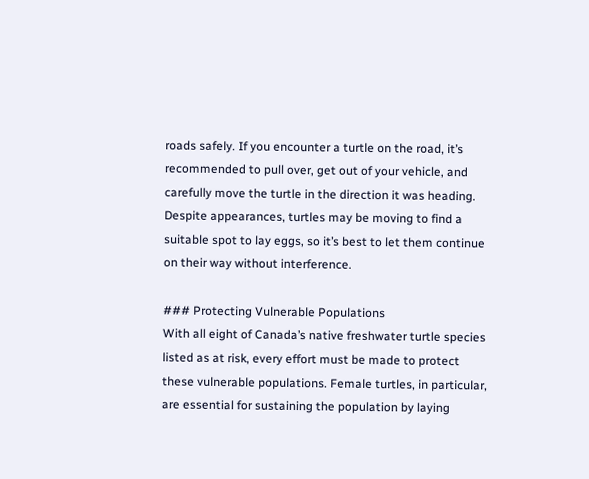roads safely. If you encounter a turtle on the road, it’s recommended to pull over, get out of your vehicle, and carefully move the turtle in the direction it was heading. Despite appearances, turtles may be moving to find a suitable spot to lay eggs, so it’s best to let them continue on their way without interference.

### Protecting Vulnerable Populations
With all eight of Canada’s native freshwater turtle species listed as at risk, every effort must be made to protect these vulnerable populations. Female turtles, in particular, are essential for sustaining the population by laying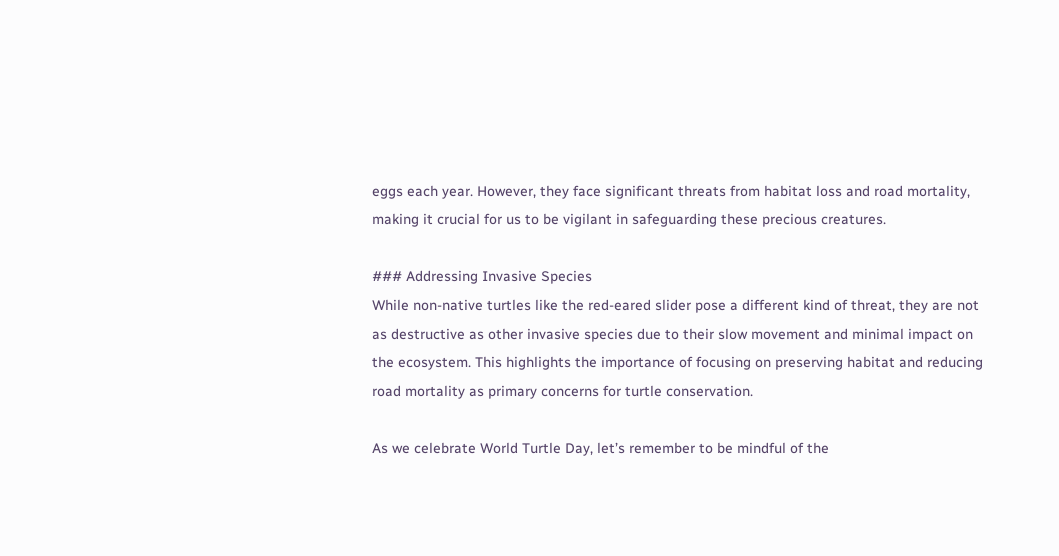eggs each year. However, they face significant threats from habitat loss and road mortality, making it crucial for us to be vigilant in safeguarding these precious creatures.

### Addressing Invasive Species
While non-native turtles like the red-eared slider pose a different kind of threat, they are not as destructive as other invasive species due to their slow movement and minimal impact on the ecosystem. This highlights the importance of focusing on preserving habitat and reducing road mortality as primary concerns for turtle conservation.

As we celebrate World Turtle Day, let’s remember to be mindful of the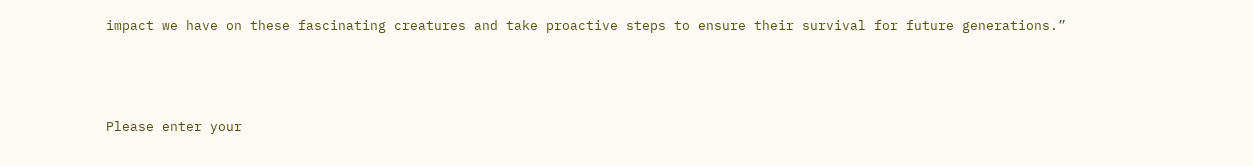impact we have on these fascinating creatures and take proactive steps to ensure their survival for future generations.”



Please enter your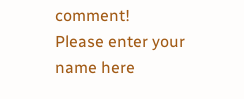comment!
Please enter your name here